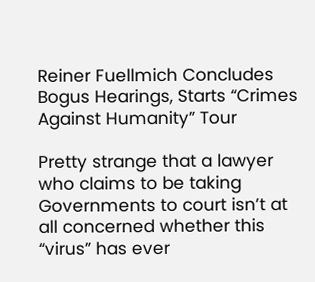Reiner Fuellmich Concludes Bogus Hearings, Starts “Crimes Against Humanity” Tour

Pretty strange that a lawyer who claims to be taking Governments to court isn’t at all concerned whether this “virus” has ever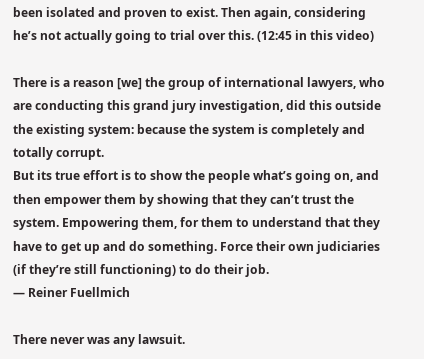been isolated and proven to exist. Then again, considering he’s not actually going to trial over this. (12:45 in this video)

There is a reason [we] the group of international lawyers, who are conducting this grand jury investigation, did this outside the existing system: because the system is completely and totally corrupt.
But its true effort is to show the people what’s going on, and then empower them by showing that they can’t trust the system. Empowering them, for them to understand that they have to get up and do something. Force their own judiciaries (if they’re still functioning) to do their job.
— Reiner Fuellmich

There never was any lawsuit.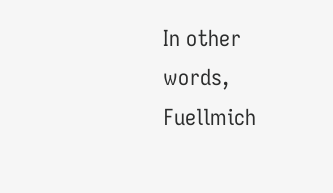In other words, Fuellmich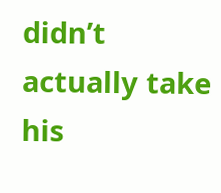didn’t actually take his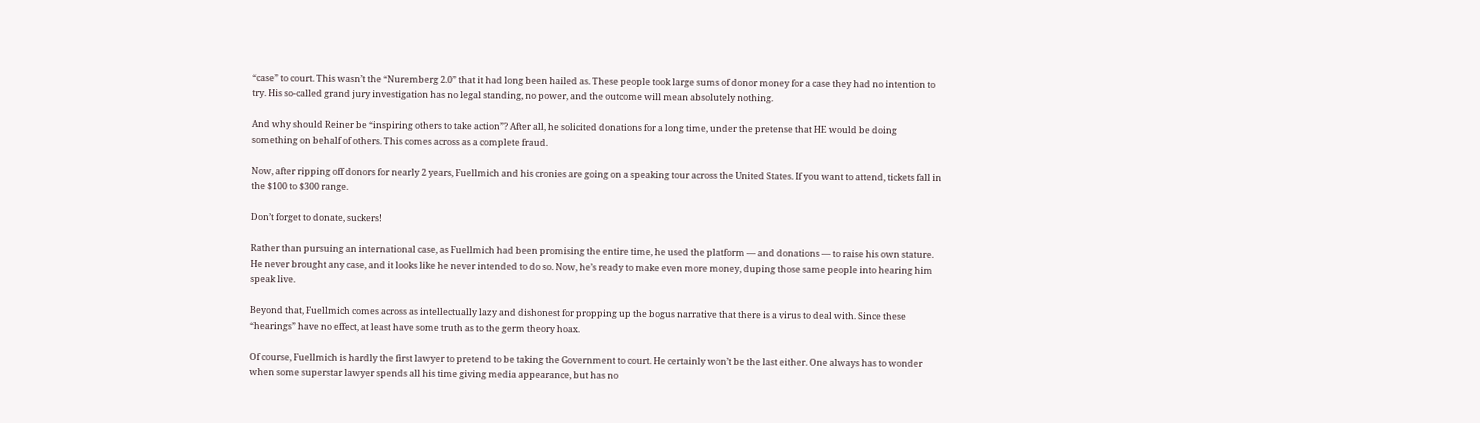“case” to court. This wasn’t the “Nuremberg 2.0” that it had long been hailed as. These people took large sums of donor money for a case they had no intention to try. His so-called grand jury investigation has no legal standing, no power, and the outcome will mean absolutely nothing.

And why should Reiner be “inspiring others to take action”? After all, he solicited donations for a long time, under the pretense that HE would be doing something on behalf of others. This comes across as a complete fraud.

Now, after ripping off donors for nearly 2 years, Fuellmich and his cronies are going on a speaking tour across the United States. If you want to attend, tickets fall in the $100 to $300 range.

Don’t forget to donate, suckers!

Rather than pursuing an international case, as Fuellmich had been promising the entire time, he used the platform — and donations — to raise his own stature. He never brought any case, and it looks like he never intended to do so. Now, he’s ready to make even more money, duping those same people into hearing him speak live.

Beyond that, Fuellmich comes across as intellectually lazy and dishonest for propping up the bogus narrative that there is a virus to deal with. Since these “hearings” have no effect, at least have some truth as to the germ theory hoax.

Of course, Fuellmich is hardly the first lawyer to pretend to be taking the Government to court. He certainly won’t be the last either. One always has to wonder when some superstar lawyer spends all his time giving media appearance, but has no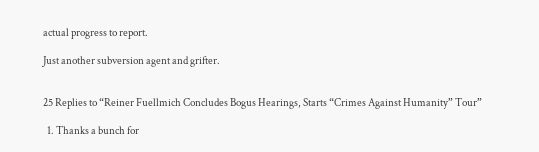actual progress to report.

Just another subversion agent and grifter.


25 Replies to “Reiner Fuellmich Concludes Bogus Hearings, Starts “Crimes Against Humanity” Tour”

  1. Thanks a bunch for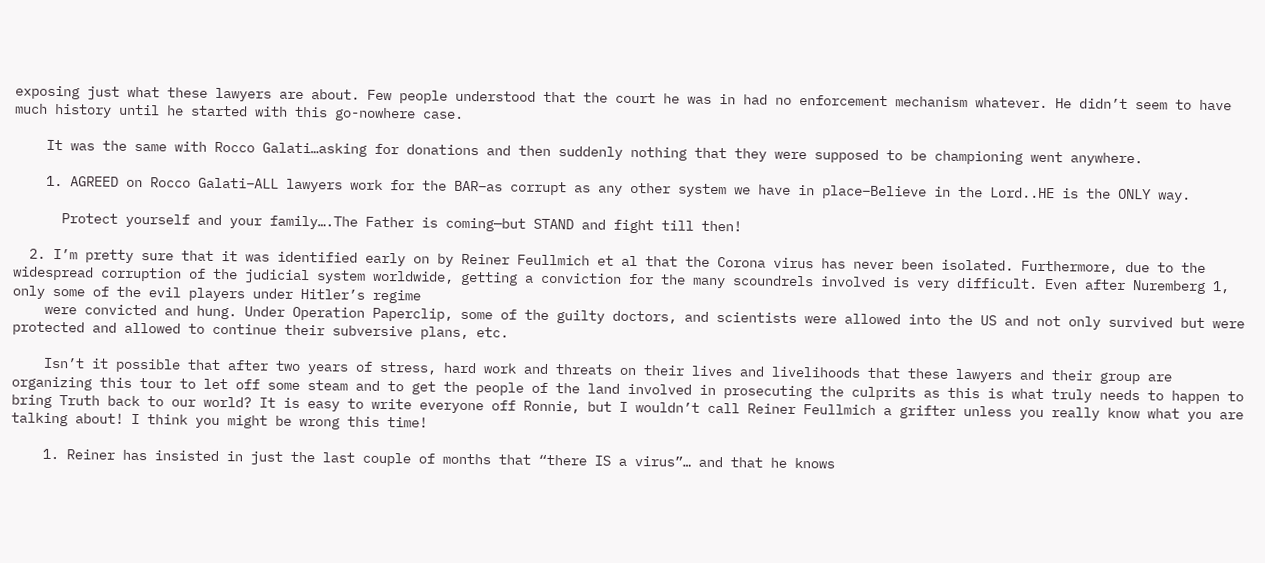exposing just what these lawyers are about. Few people understood that the court he was in had no enforcement mechanism whatever. He didn’t seem to have much history until he started with this go-nowhere case.

    It was the same with Rocco Galati…asking for donations and then suddenly nothing that they were supposed to be championing went anywhere.

    1. AGREED on Rocco Galati–ALL lawyers work for the BAR–as corrupt as any other system we have in place–Believe in the Lord..HE is the ONLY way.

      Protect yourself and your family….The Father is coming—but STAND and fight till then!

  2. I’m pretty sure that it was identified early on by Reiner Feullmich et al that the Corona virus has never been isolated. Furthermore, due to the widespread corruption of the judicial system worldwide, getting a conviction for the many scoundrels involved is very difficult. Even after Nuremberg 1, only some of the evil players under Hitler’s regime
    were convicted and hung. Under Operation Paperclip, some of the guilty doctors, and scientists were allowed into the US and not only survived but were protected and allowed to continue their subversive plans, etc.

    Isn’t it possible that after two years of stress, hard work and threats on their lives and livelihoods that these lawyers and their group are organizing this tour to let off some steam and to get the people of the land involved in prosecuting the culprits as this is what truly needs to happen to bring Truth back to our world? It is easy to write everyone off Ronnie, but I wouldn’t call Reiner Feullmich a grifter unless you really know what you are talking about! I think you might be wrong this time!

    1. Reiner has insisted in just the last couple of months that “there IS a virus”… and that he knows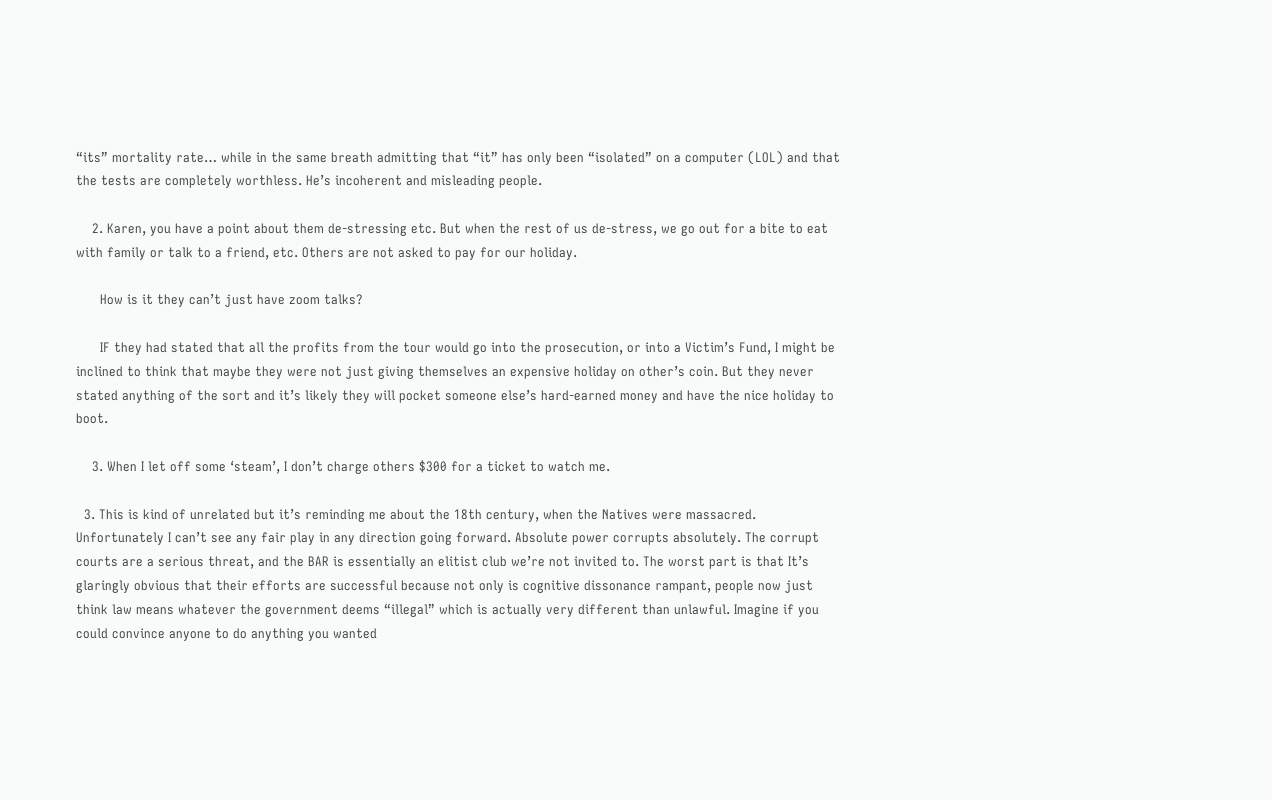“its” mortality rate… while in the same breath admitting that “it” has only been “isolated” on a computer (LOL) and that the tests are completely worthless. He’s incoherent and misleading people.

    2. Karen, you have a point about them de-stressing etc. But when the rest of us de-stress, we go out for a bite to eat with family or talk to a friend, etc. Others are not asked to pay for our holiday.

      How is it they can’t just have zoom talks?

      IF they had stated that all the profits from the tour would go into the prosecution, or into a Victim’s Fund, I might be inclined to think that maybe they were not just giving themselves an expensive holiday on other’s coin. But they never stated anything of the sort and it’s likely they will pocket someone else’s hard-earned money and have the nice holiday to boot.

    3. When I let off some ‘steam’, I don’t charge others $300 for a ticket to watch me.

  3. This is kind of unrelated but it’s reminding me about the 18th century, when the Natives were massacred. Unfortunately I can’t see any fair play in any direction going forward. Absolute power corrupts absolutely. The corrupt courts are a serious threat, and the BAR is essentially an elitist club we’re not invited to. The worst part is that It’s glaringly obvious that their efforts are successful because not only is cognitive dissonance rampant, people now just think law means whatever the government deems “illegal” which is actually very different than unlawful. Imagine if you could convince anyone to do anything you wanted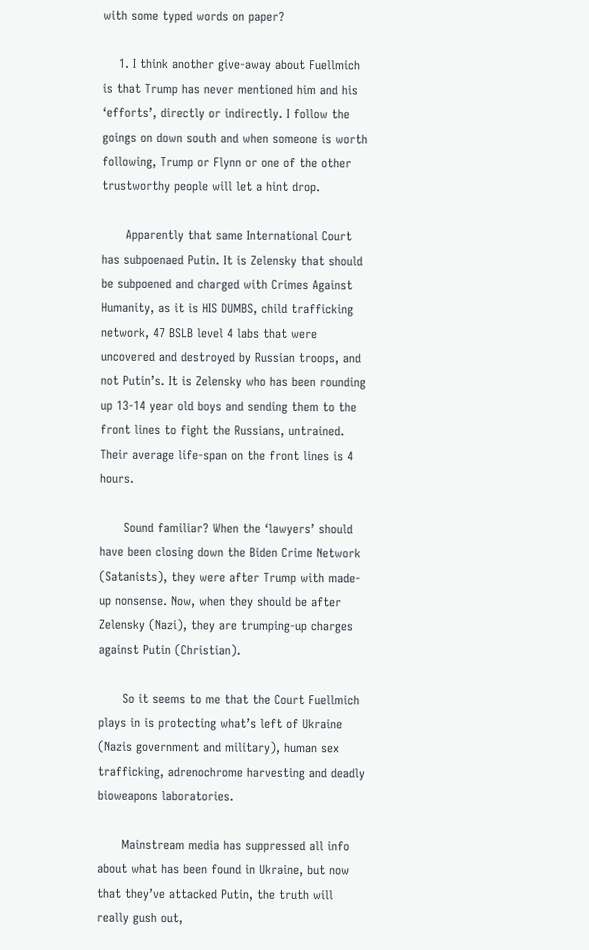with some typed words on paper?

    1. I think another give-away about Fuellmich is that Trump has never mentioned him and his ‘efforts’, directly or indirectly. I follow the goings on down south and when someone is worth following, Trump or Flynn or one of the other trustworthy people will let a hint drop.

      Apparently that same International Court has subpoenaed Putin. It is Zelensky that should be subpoened and charged with Crimes Against Humanity, as it is HIS DUMBS, child trafficking network, 47 BSLB level 4 labs that were uncovered and destroyed by Russian troops, and not Putin’s. It is Zelensky who has been rounding up 13-14 year old boys and sending them to the front lines to fight the Russians, untrained. Their average life-span on the front lines is 4 hours.

      Sound familiar? When the ‘lawyers’ should have been closing down the Biden Crime Network (Satanists), they were after Trump with made-up nonsense. Now, when they should be after Zelensky (Nazi), they are trumping-up charges against Putin (Christian).

      So it seems to me that the Court Fuellmich plays in is protecting what’s left of Ukraine (Nazis government and military), human sex trafficking, adrenochrome harvesting and deadly bioweapons laboratories.

      Mainstream media has suppressed all info about what has been found in Ukraine, but now that they’ve attacked Putin, the truth will really gush out,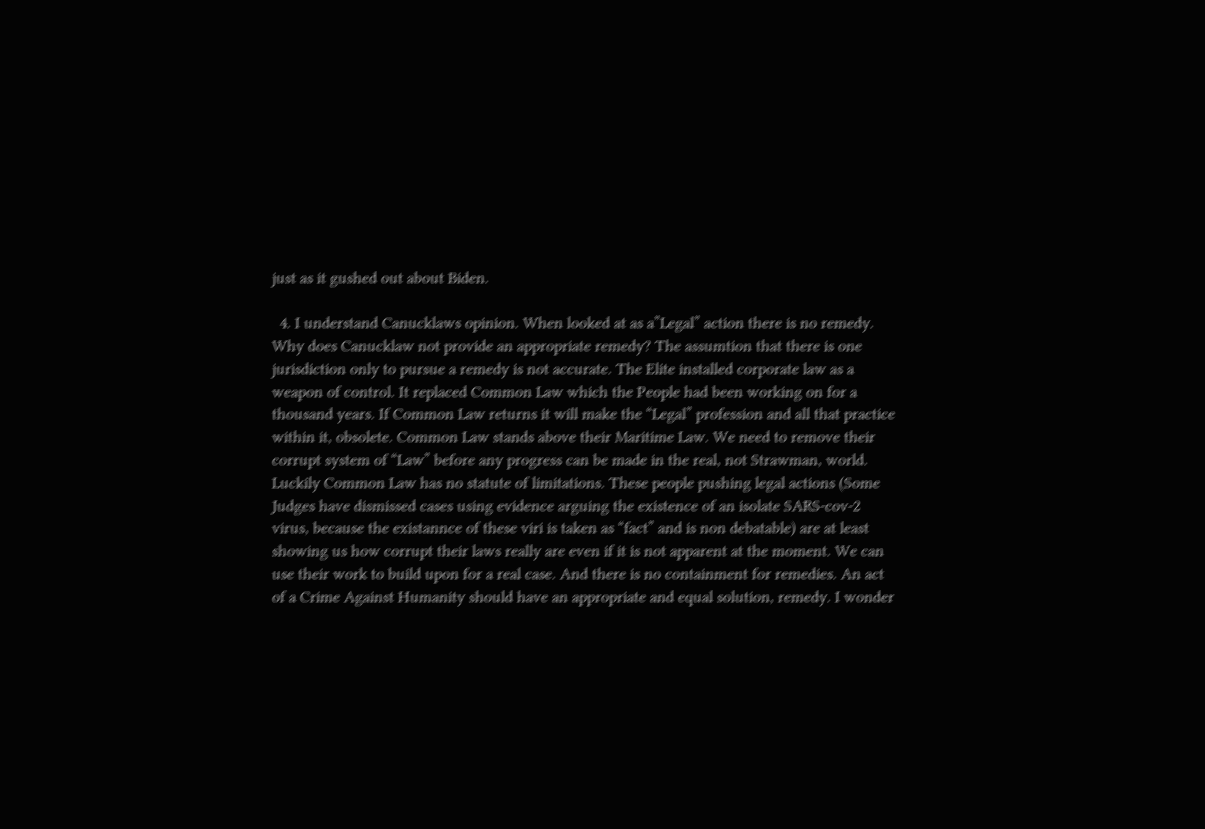just as it gushed out about Biden.

  4. I understand Canucklaws opinion. When looked at as a”Legal” action there is no remedy. Why does Canucklaw not provide an appropriate remedy? The assumtion that there is one jurisdiction only to pursue a remedy is not accurate. The Elite installed corporate law as a weapon of control. It replaced Common Law which the People had been working on for a thousand years. If Common Law returns it will make the “Legal” profession and all that practice within it, obsolete. Common Law stands above their Maritime Law. We need to remove their corrupt system of “Law” before any progress can be made in the real, not Strawman, world. Luckily Common Law has no statute of limitations. These people pushing legal actions (Some Judges have dismissed cases using evidence arguing the existence of an isolate SARS-cov-2 virus, because the existannce of these viri is taken as “fact” and is non debatable) are at least showing us how corrupt their laws really are even if it is not apparent at the moment. We can use their work to build upon for a real case. And there is no containment for remedies. An act of a Crime Against Humanity should have an appropriate and equal solution, remedy. I wonder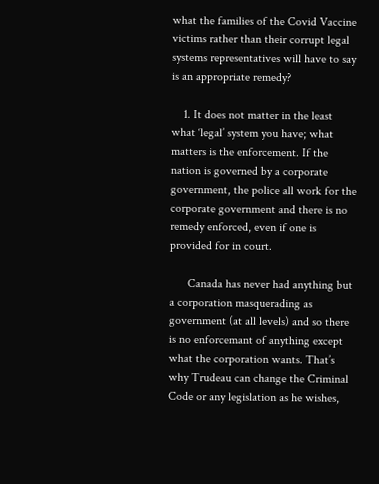what the families of the Covid Vaccine victims rather than their corrupt legal systems representatives will have to say is an appropriate remedy?

    1. It does not matter in the least what ‘legal’ system you have; what matters is the enforcement. If the nation is governed by a corporate government, the police all work for the corporate government and there is no remedy enforced, even if one is provided for in court.

      Canada has never had anything but a corporation masquerading as government (at all levels) and so there is no enforcemant of anything except what the corporation wants. That’s why Trudeau can change the Criminal Code or any legislation as he wishes,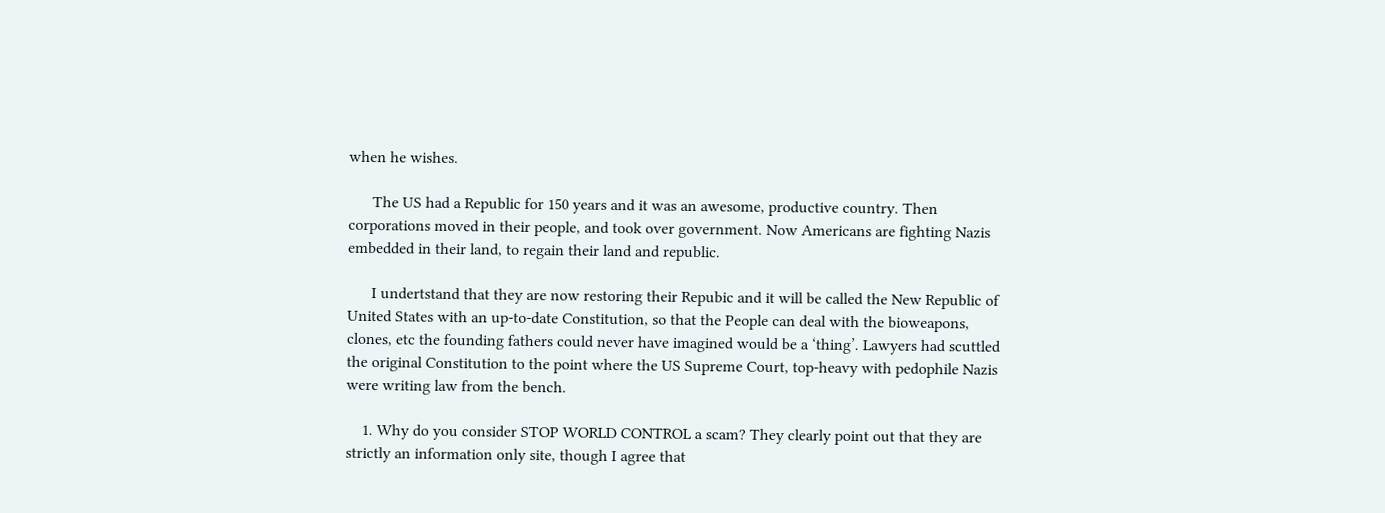when he wishes.

      The US had a Republic for 150 years and it was an awesome, productive country. Then corporations moved in their people, and took over government. Now Americans are fighting Nazis embedded in their land, to regain their land and republic.

      I undertstand that they are now restoring their Repubic and it will be called the New Republic of United States with an up-to-date Constitution, so that the People can deal with the bioweapons, clones, etc the founding fathers could never have imagined would be a ‘thing’. Lawyers had scuttled the original Constitution to the point where the US Supreme Court, top-heavy with pedophile Nazis were writing law from the bench.

    1. Why do you consider STOP WORLD CONTROL a scam? They clearly point out that they are strictly an information only site, though I agree that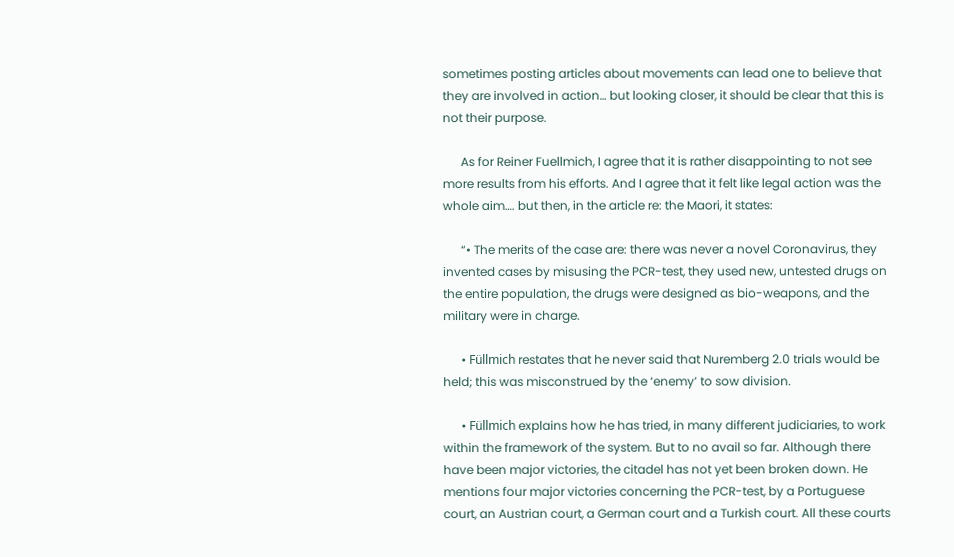sometimes posting articles about movements can lead one to believe that they are involved in action… but looking closer, it should be clear that this is not their purpose.

      As for Reiner Fuellmich, I agree that it is rather disappointing to not see more results from his efforts. And I agree that it felt like legal action was the whole aim…. but then, in the article re: the Maori, it states:

      “• The merits of the case are: there was never a novel Coronavirus, they invented cases by misusing the PCR-test, they used new, untested drugs on the entire population, the drugs were designed as bio-weapons, and the military were in charge.

      • Füllmich restates that he never said that Nuremberg 2.0 trials would be held; this was misconstrued by the ‘enemy’ to sow division.

      • Füllmich explains how he has tried, in many different judiciaries, to work within the framework of the system. But to no avail so far. Although there have been major victories, the citadel has not yet been broken down. He mentions four major victories concerning the PCR-test, by a Portuguese court, an Austrian court, a German court and a Turkish court. All these courts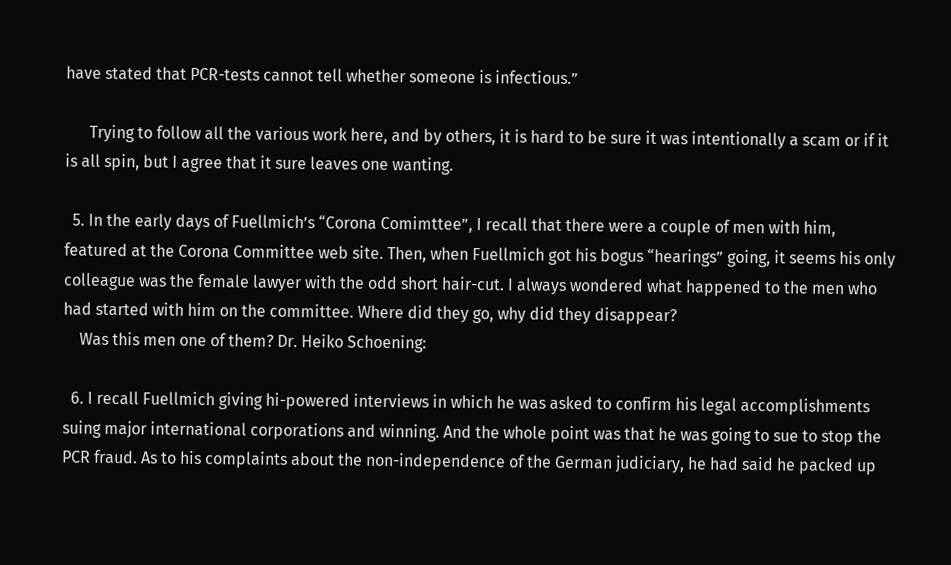have stated that PCR-tests cannot tell whether someone is infectious.”

      Trying to follow all the various work here, and by others, it is hard to be sure it was intentionally a scam or if it is all spin, but I agree that it sure leaves one wanting.

  5. In the early days of Fuellmich’s “Corona Comimttee”, I recall that there were a couple of men with him, featured at the Corona Committee web site. Then, when Fuellmich got his bogus “hearings” going, it seems his only colleague was the female lawyer with the odd short hair-cut. I always wondered what happened to the men who had started with him on the committee. Where did they go, why did they disappear?
    Was this men one of them? Dr. Heiko Schoening:

  6. I recall Fuellmich giving hi-powered interviews in which he was asked to confirm his legal accomplishments suing major international corporations and winning. And the whole point was that he was going to sue to stop the PCR fraud. As to his complaints about the non-independence of the German judiciary, he had said he packed up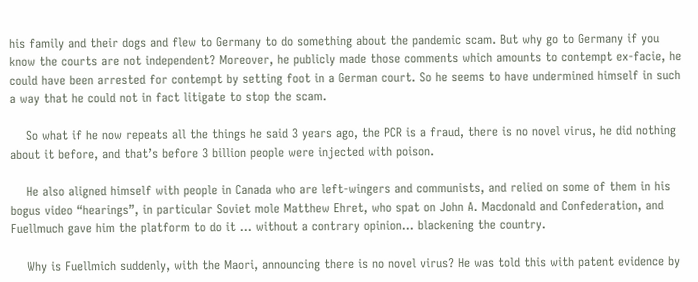his family and their dogs and flew to Germany to do something about the pandemic scam. But why go to Germany if you know the courts are not independent? Moreover, he publicly made those comments which amounts to contempt ex-facie, he could have been arrested for contempt by setting foot in a German court. So he seems to have undermined himself in such a way that he could not in fact litigate to stop the scam.

    So what if he now repeats all the things he said 3 years ago, the PCR is a fraud, there is no novel virus, he did nothing about it before, and that’s before 3 billion people were injected with poison.

    He also aligned himself with people in Canada who are left-wingers and communists, and relied on some of them in his bogus video “hearings”, in particular Soviet mole Matthew Ehret, who spat on John A. Macdonald and Confederation, and Fuellmuch gave him the platform to do it … without a contrary opinion… blackening the country.

    Why is Fuellmich suddenly, with the Maori, announcing there is no novel virus? He was told this with patent evidence by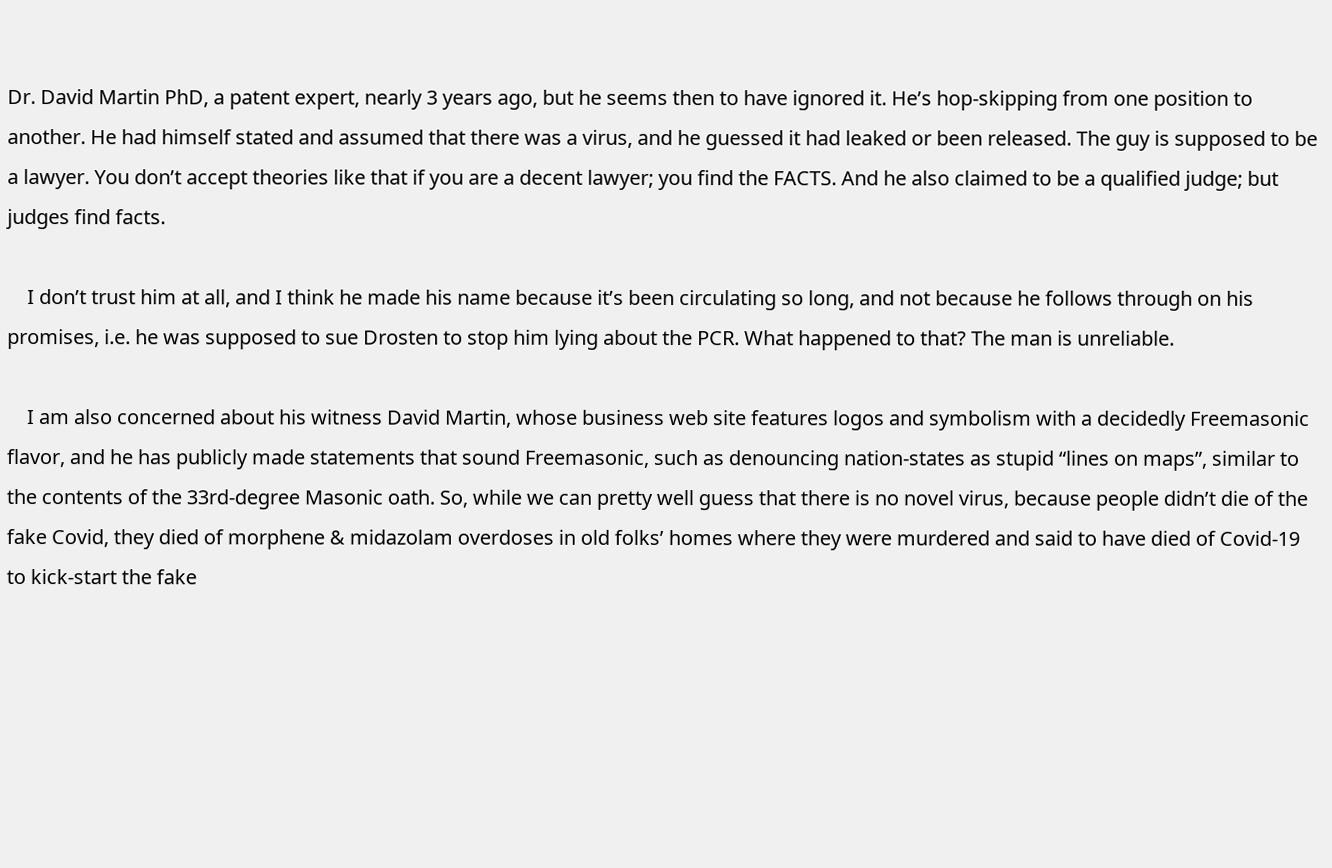Dr. David Martin PhD, a patent expert, nearly 3 years ago, but he seems then to have ignored it. He’s hop-skipping from one position to another. He had himself stated and assumed that there was a virus, and he guessed it had leaked or been released. The guy is supposed to be a lawyer. You don’t accept theories like that if you are a decent lawyer; you find the FACTS. And he also claimed to be a qualified judge; but judges find facts.

    I don’t trust him at all, and I think he made his name because it’s been circulating so long, and not because he follows through on his promises, i.e. he was supposed to sue Drosten to stop him lying about the PCR. What happened to that? The man is unreliable.

    I am also concerned about his witness David Martin, whose business web site features logos and symbolism with a decidedly Freemasonic flavor, and he has publicly made statements that sound Freemasonic, such as denouncing nation-states as stupid “lines on maps”, similar to the contents of the 33rd-degree Masonic oath. So, while we can pretty well guess that there is no novel virus, because people didn’t die of the fake Covid, they died of morphene & midazolam overdoses in old folks’ homes where they were murdered and said to have died of Covid-19 to kick-start the fake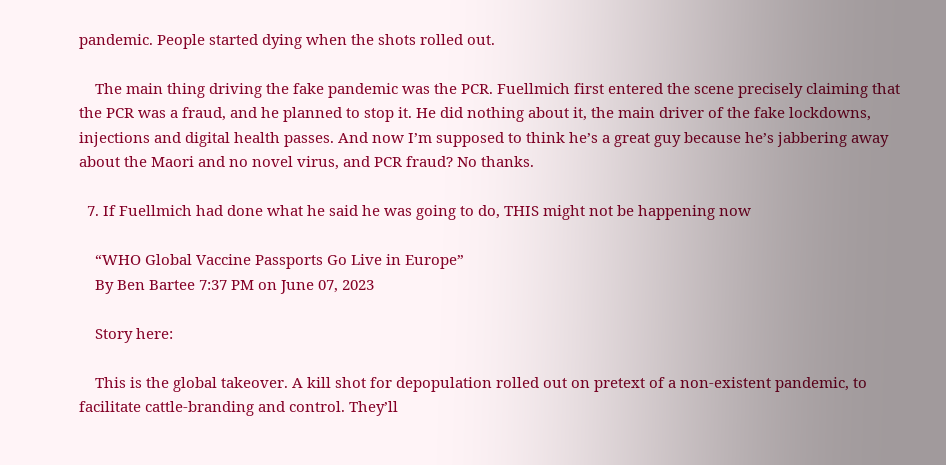pandemic. People started dying when the shots rolled out.

    The main thing driving the fake pandemic was the PCR. Fuellmich first entered the scene precisely claiming that the PCR was a fraud, and he planned to stop it. He did nothing about it, the main driver of the fake lockdowns, injections and digital health passes. And now I’m supposed to think he’s a great guy because he’s jabbering away about the Maori and no novel virus, and PCR fraud? No thanks.

  7. If Fuellmich had done what he said he was going to do, THIS might not be happening now

    “WHO Global Vaccine Passports Go Live in Europe”
    By Ben Bartee 7:37 PM on June 07, 2023

    Story here:

    This is the global takeover. A kill shot for depopulation rolled out on pretext of a non-existent pandemic, to facilitate cattle-branding and control. They’ll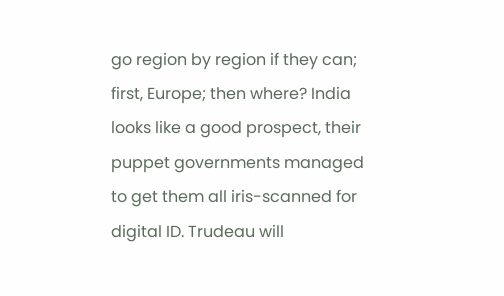go region by region if they can; first, Europe; then where? India looks like a good prospect, their puppet governments managed to get them all iris-scanned for digital ID. Trudeau will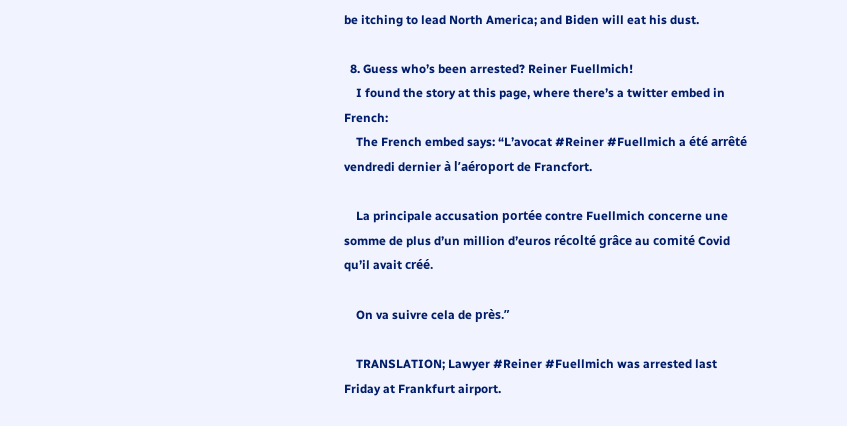be itching to lead North America; and Biden will eat his dust.

  8. Guess who’s been arrested? Reiner Fuellmich!
    I found the story at this page, where there’s a twitter embed in French:
    The French embed says: “L’avocat #Reiner #Fuellmich a été arrêté vendredi dernier à l’aéroport de Francfort.

    La principale accusation portée contre Fuellmich concerne une somme de plus d’un million d’euros récolté grâce au comité Covid qu’il avait créé.

    On va suivre cela de près.”

    TRANSLATION; Lawyer #Reiner #Fuellmich was arrested last Friday at Frankfurt airport.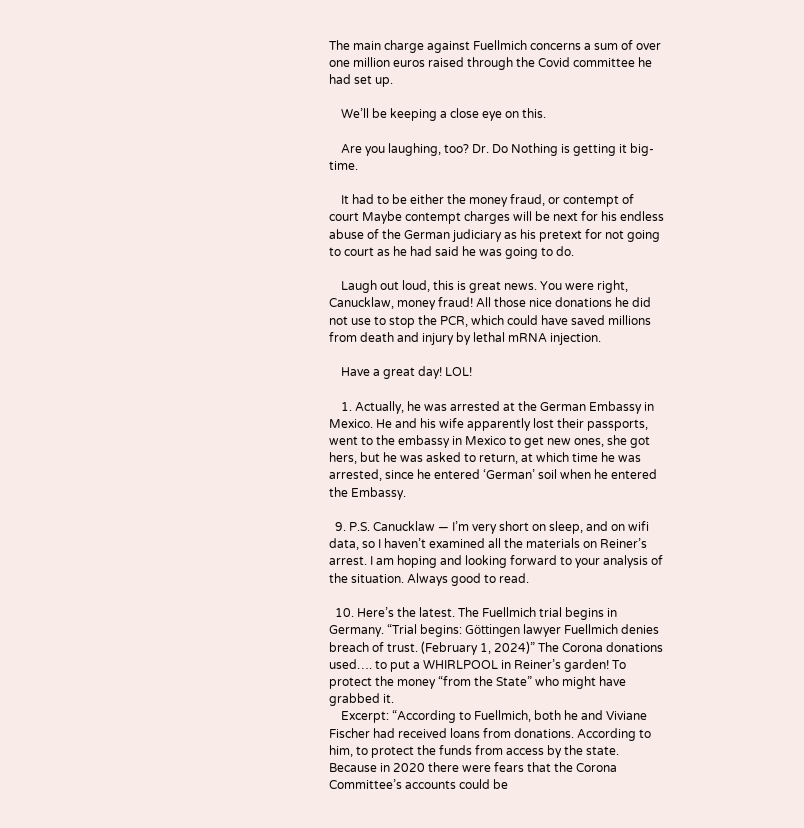The main charge against Fuellmich concerns a sum of over one million euros raised through the Covid committee he had set up.

    We’ll be keeping a close eye on this.

    Are you laughing, too? Dr. Do Nothing is getting it big-time.

    It had to be either the money fraud, or contempt of court Maybe contempt charges will be next for his endless abuse of the German judiciary as his pretext for not going to court as he had said he was going to do.

    Laugh out loud, this is great news. You were right, Canucklaw, money fraud! All those nice donations he did not use to stop the PCR, which could have saved millions from death and injury by lethal mRNA injection.

    Have a great day! LOL!

    1. Actually, he was arrested at the German Embassy in Mexico. He and his wife apparently lost their passports, went to the embassy in Mexico to get new ones, she got hers, but he was asked to return, at which time he was arrested, since he entered ‘German’ soil when he entered the Embassy.

  9. P.S. Canucklaw — I’m very short on sleep, and on wifi data, so I haven’t examined all the materials on Reiner’s arrest. I am hoping and looking forward to your analysis of the situation. Always good to read.

  10. Here’s the latest. The Fuellmich trial begins in Germany. “Trial begins: Göttingen lawyer Fuellmich denies breach of trust. (February 1, 2024)” The Corona donations used…. to put a WHIRLPOOL in Reiner’s garden! To protect the money “from the State” who might have grabbed it.
    Excerpt: “According to Fuellmich, both he and Viviane Fischer had received loans from donations. According to him, to protect the funds from access by the state. Because in 2020 there were fears that the Corona Committee’s accounts could be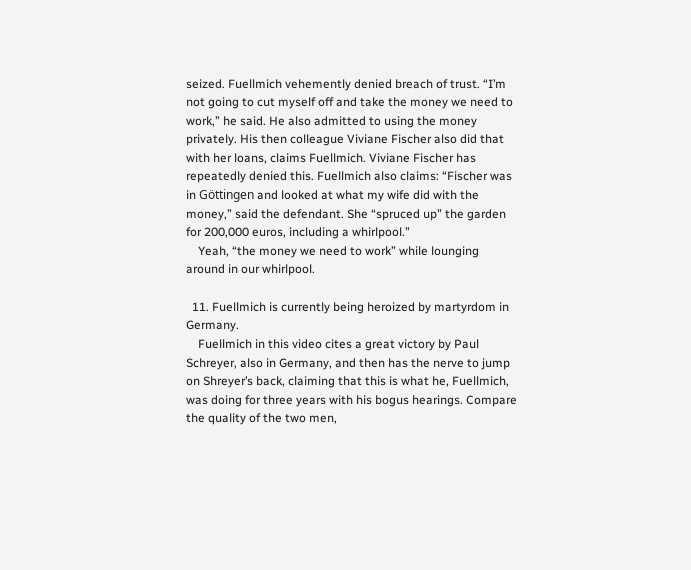seized. Fuellmich vehemently denied breach of trust. “I’m not going to cut myself off and take the money we need to work,” he said. He also admitted to using the money privately. His then colleague Viviane Fischer also did that with her loans, claims Fuellmich. Viviane Fischer has repeatedly denied this. Fuellmich also claims: “Fischer was in Göttingen and looked at what my wife did with the money,” said the defendant. She “spruced up” the garden for 200,000 euros, including a whirlpool.”
    Yeah, “the money we need to work” while lounging around in our whirlpool.

  11. Fuellmich is currently being heroized by martyrdom in Germany.
    Fuellmich in this video cites a great victory by Paul Schreyer, also in Germany, and then has the nerve to jump on Shreyer’s back, claiming that this is what he, Fuellmich, was doing for three years with his bogus hearings. Compare the quality of the two men,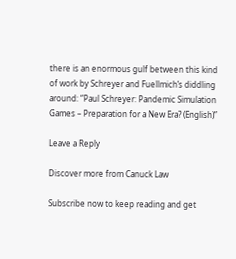there is an enormous gulf between this kind of work by Schreyer and Fuellmich’s diddling around: “Paul Schreyer: Pandemic Simulation Games – Preparation for a New Era? (English)”

Leave a Reply

Discover more from Canuck Law

Subscribe now to keep reading and get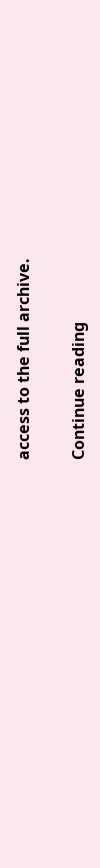access to the full archive.

Continue reading